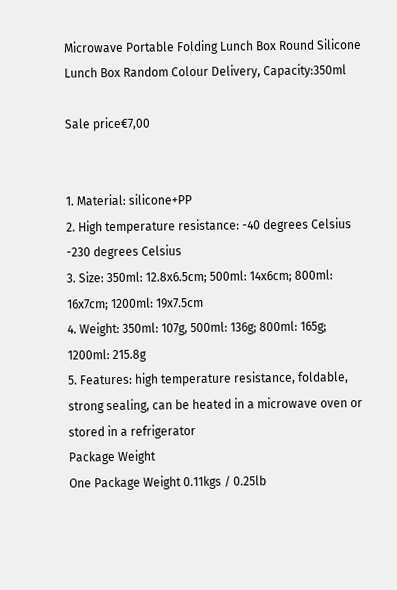Microwave Portable Folding Lunch Box Round Silicone Lunch Box Random Colour Delivery, Capacity:350ml

Sale price€7,00


1. Material: silicone+PP
2. High temperature resistance: -40 degrees Celsius -230 degrees Celsius
3. Size: 350ml: 12.8x6.5cm; 500ml: 14x6cm; 800ml: 16x7cm; 1200ml: 19x7.5cm
4. Weight: 350ml: 107g, 500ml: 136g; 800ml: 165g; 1200ml: 215.8g
5. Features: high temperature resistance, foldable, strong sealing, can be heated in a microwave oven or stored in a refrigerator
Package Weight
One Package Weight 0.11kgs / 0.25lb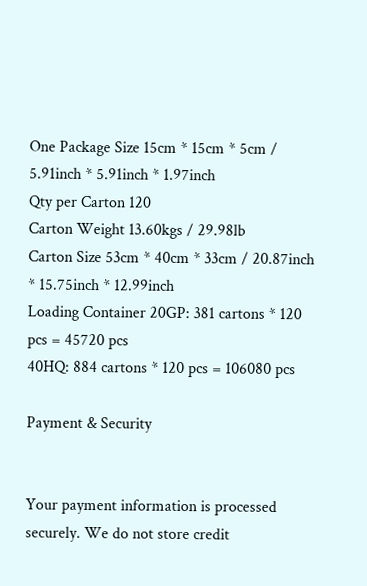One Package Size 15cm * 15cm * 5cm / 5.91inch * 5.91inch * 1.97inch
Qty per Carton 120
Carton Weight 13.60kgs / 29.98lb
Carton Size 53cm * 40cm * 33cm / 20.87inch * 15.75inch * 12.99inch
Loading Container 20GP: 381 cartons * 120 pcs = 45720 pcs
40HQ: 884 cartons * 120 pcs = 106080 pcs

Payment & Security


Your payment information is processed securely. We do not store credit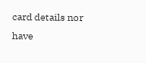card details nor have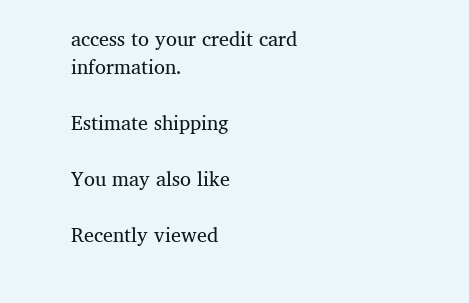access to your credit card information.

Estimate shipping

You may also like

Recently viewed